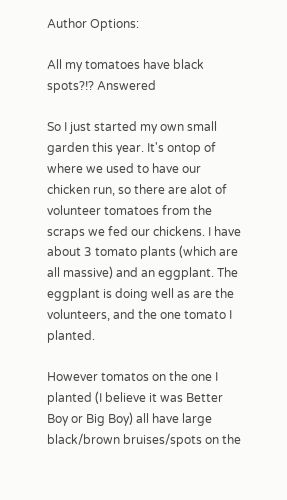Author Options:

All my tomatoes have black spots?!? Answered

So I just started my own small garden this year. It's ontop of where we used to have our chicken run, so there are alot of volunteer tomatoes from the scraps we fed our chickens. I have about 3 tomato plants (which are all massive) and an eggplant. The eggplant is doing well as are the volunteers, and the one tomato I planted.

However tomatos on the one I planted (I believe it was Better Boy or Big Boy) all have large black/brown bruises/spots on the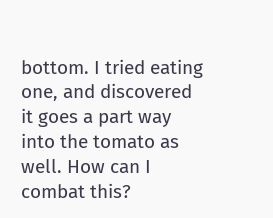bottom. I tried eating one, and discovered it goes a part way into the tomato as well. How can I combat this?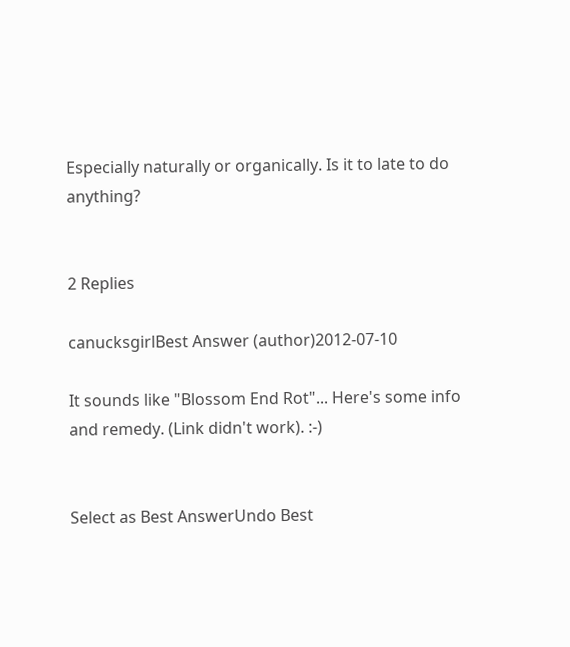Especially naturally or organically. Is it to late to do anything?


2 Replies

canucksgirlBest Answer (author)2012-07-10

It sounds like "Blossom End Rot"... Here's some info and remedy. (Link didn't work). :-)


Select as Best AnswerUndo Best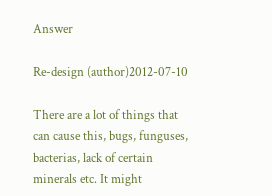Answer

Re-design (author)2012-07-10

There are a lot of things that can cause this, bugs, funguses, bacterias, lack of certain minerals etc. It might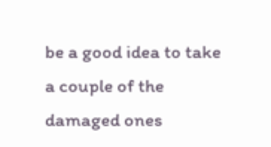be a good idea to take a couple of the damaged ones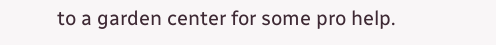to a garden center for some pro help.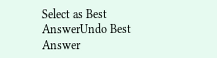Select as Best AnswerUndo Best Answer